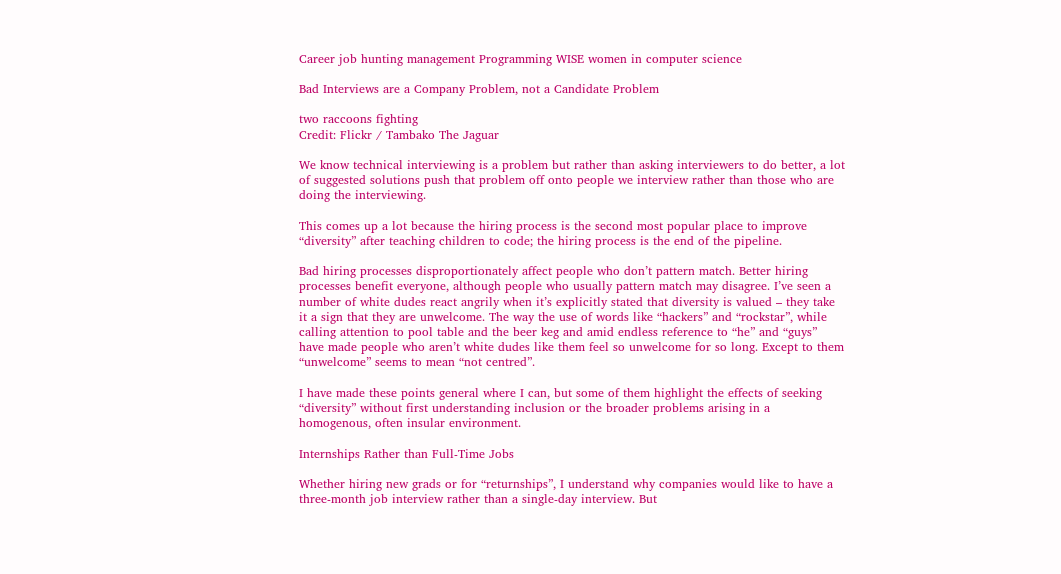Career job hunting management Programming WISE women in computer science

Bad Interviews are a Company Problem, not a Candidate Problem

two raccoons fighting
Credit: Flickr / Tambako The Jaguar

We know technical interviewing is a problem but rather than asking interviewers to do better, a lot of suggested solutions push that problem off onto people we interview rather than those who are doing the interviewing.

This comes up a lot because the hiring process is the second most popular place to improve “diversity” after teaching children to code; the hiring process is the end of the pipeline.

Bad hiring processes disproportionately affect people who don’t pattern match. Better hiring processes benefit everyone, although people who usually pattern match may disagree. I’ve seen a number of white dudes react angrily when it’s explicitly stated that diversity is valued – they take it a sign that they are unwelcome. The way the use of words like “hackers” and “rockstar”, while calling attention to pool table and the beer keg and amid endless reference to “he” and “guys” have made people who aren’t white dudes like them feel so unwelcome for so long. Except to them “unwelcome” seems to mean “not centred”.

I have made these points general where I can, but some of them highlight the effects of seeking “diversity” without first understanding inclusion or the broader problems arising in a homogenous, often insular environment.

Internships Rather than Full-Time Jobs

Whether hiring new grads or for “returnships”, I understand why companies would like to have a three-month job interview rather than a single-day interview. But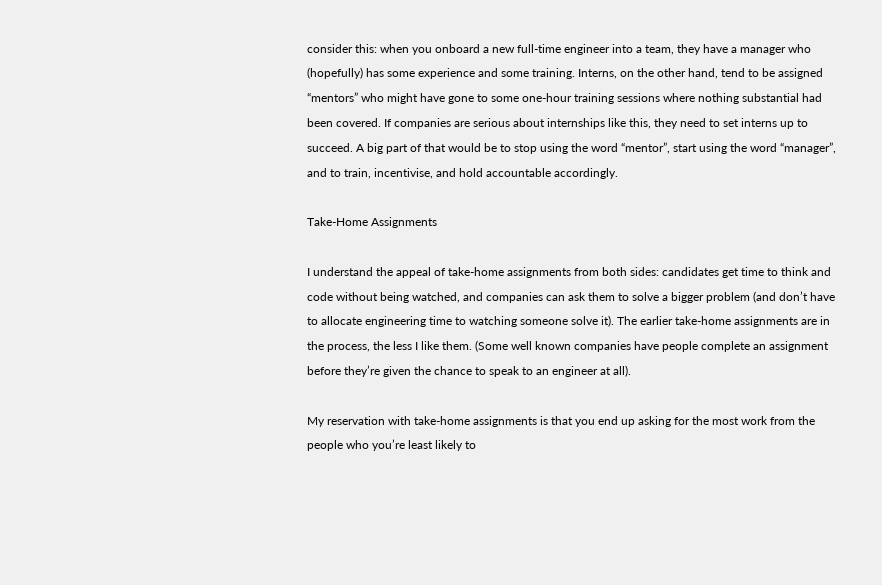consider this: when you onboard a new full-time engineer into a team, they have a manager who (hopefully) has some experience and some training. Interns, on the other hand, tend to be assigned “mentors” who might have gone to some one-hour training sessions where nothing substantial had been covered. If companies are serious about internships like this, they need to set interns up to succeed. A big part of that would be to stop using the word “mentor”, start using the word “manager”, and to train, incentivise, and hold accountable accordingly.

Take-Home Assignments

I understand the appeal of take-home assignments from both sides: candidates get time to think and code without being watched, and companies can ask them to solve a bigger problem (and don’t have to allocate engineering time to watching someone solve it). The earlier take-home assignments are in the process, the less I like them. (Some well known companies have people complete an assignment before they’re given the chance to speak to an engineer at all).

My reservation with take-home assignments is that you end up asking for the most work from the people who you’re least likely to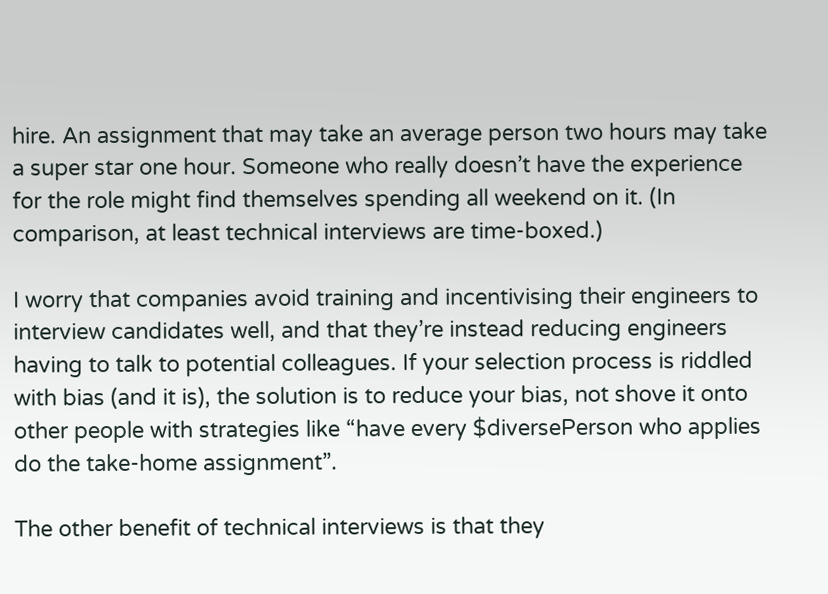hire. An assignment that may take an average person two hours may take a super star one hour. Someone who really doesn’t have the experience for the role might find themselves spending all weekend on it. (In comparison, at least technical interviews are time-boxed.)

I worry that companies avoid training and incentivising their engineers to interview candidates well, and that they’re instead reducing engineers having to talk to potential colleagues. If your selection process is riddled with bias (and it is), the solution is to reduce your bias, not shove it onto other people with strategies like “have every $diversePerson who applies do the take-home assignment”.

The other benefit of technical interviews is that they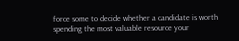force some to decide whether a candidate is worth spending the most valuable resource your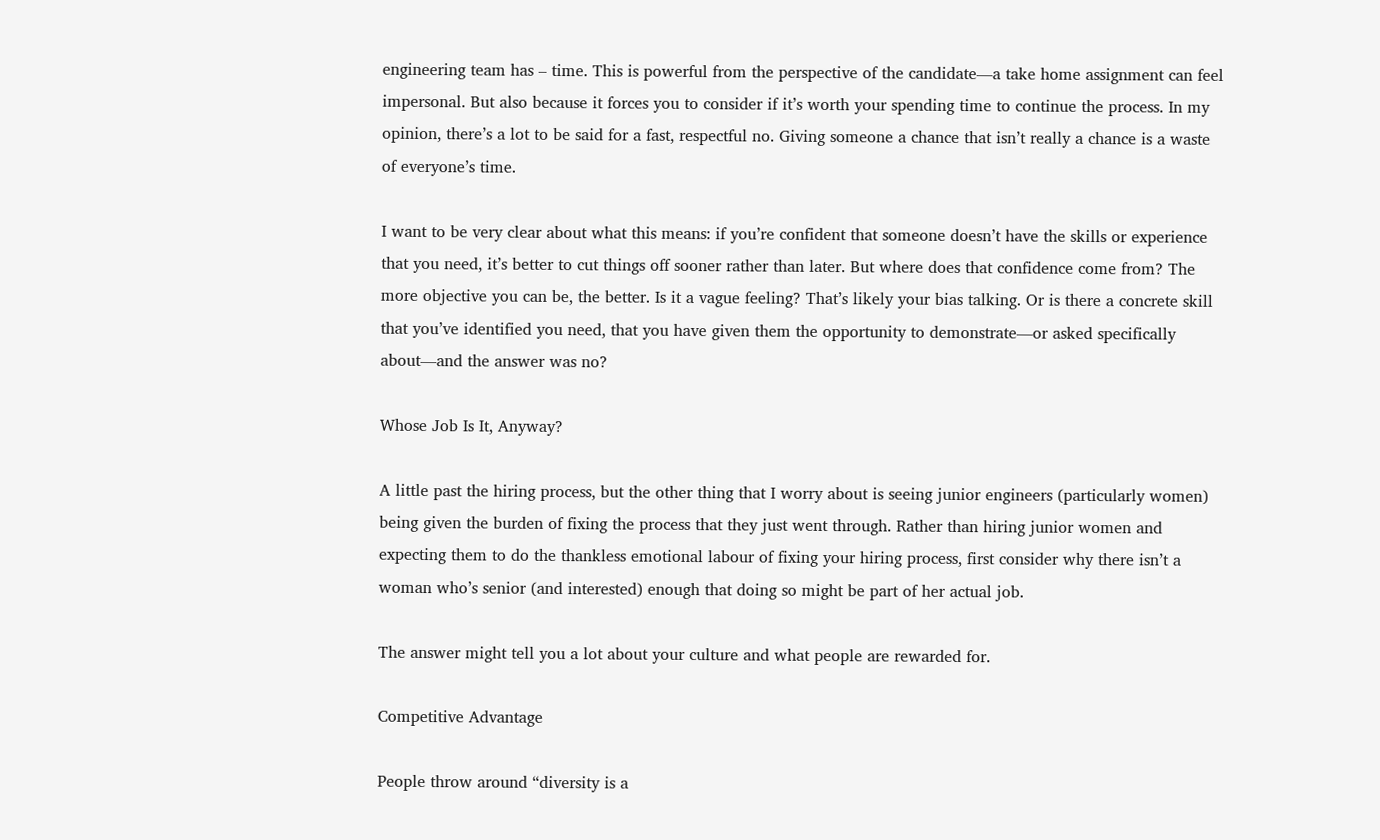engineering team has – time. This is powerful from the perspective of the candidate—a take home assignment can feel impersonal. But also because it forces you to consider if it’s worth your spending time to continue the process. In my opinion, there’s a lot to be said for a fast, respectful no. Giving someone a chance that isn’t really a chance is a waste of everyone’s time.

I want to be very clear about what this means: if you’re confident that someone doesn’t have the skills or experience that you need, it’s better to cut things off sooner rather than later. But where does that confidence come from? The more objective you can be, the better. Is it a vague feeling? That’s likely your bias talking. Or is there a concrete skill that you’ve identified you need, that you have given them the opportunity to demonstrate—or asked specifically about—and the answer was no?

Whose Job Is It, Anyway?

A little past the hiring process, but the other thing that I worry about is seeing junior engineers (particularly women) being given the burden of fixing the process that they just went through. Rather than hiring junior women and expecting them to do the thankless emotional labour of fixing your hiring process, first consider why there isn’t a woman who’s senior (and interested) enough that doing so might be part of her actual job.

The answer might tell you a lot about your culture and what people are rewarded for.

Competitive Advantage

People throw around “diversity is a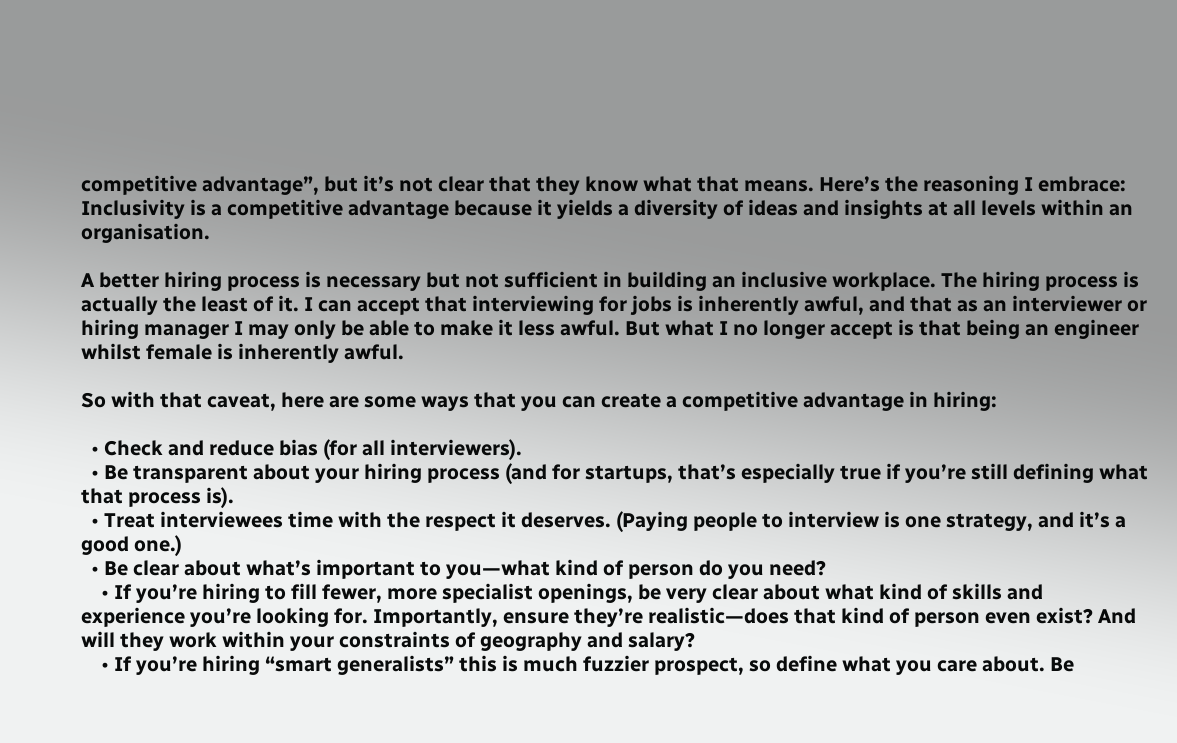competitive advantage”, but it’s not clear that they know what that means. Here’s the reasoning I embrace: Inclusivity is a competitive advantage because it yields a diversity of ideas and insights at all levels within an organisation.

A better hiring process is necessary but not sufficient in building an inclusive workplace. The hiring process is actually the least of it. I can accept that interviewing for jobs is inherently awful, and that as an interviewer or hiring manager I may only be able to make it less awful. But what I no longer accept is that being an engineer whilst female is inherently awful.

So with that caveat, here are some ways that you can create a competitive advantage in hiring:

  • Check and reduce bias (for all interviewers).
  • Be transparent about your hiring process (and for startups, that’s especially true if you’re still defining what that process is).
  • Treat interviewees time with the respect it deserves. (Paying people to interview is one strategy, and it’s a good one.)
  • Be clear about what’s important to you—what kind of person do you need?
    • If you’re hiring to fill fewer, more specialist openings, be very clear about what kind of skills and experience you’re looking for. Importantly, ensure they’re realistic—does that kind of person even exist? And will they work within your constraints of geography and salary?
    • If you’re hiring “smart generalists” this is much fuzzier prospect, so define what you care about. Be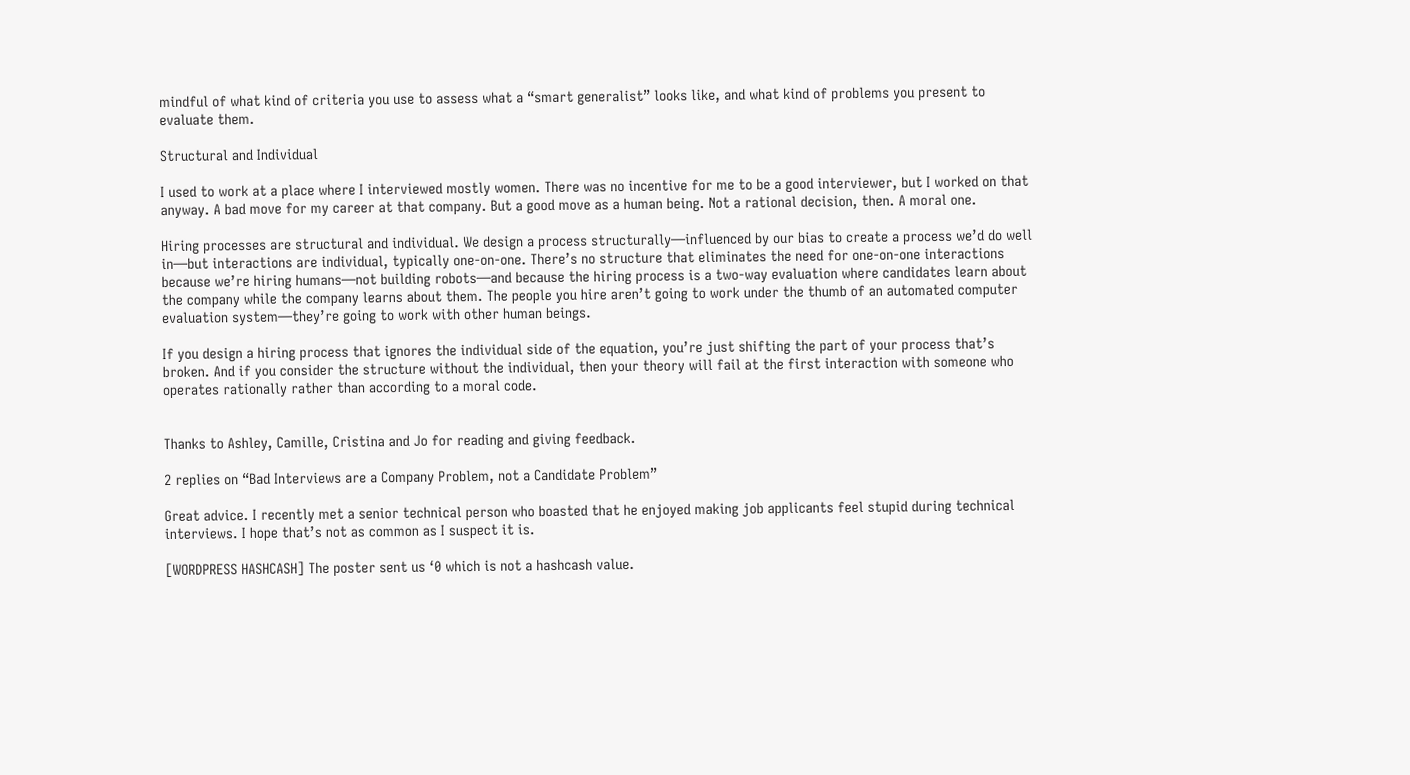mindful of what kind of criteria you use to assess what a “smart generalist” looks like, and what kind of problems you present to evaluate them.

Structural and Individual

I used to work at a place where I interviewed mostly women. There was no incentive for me to be a good interviewer, but I worked on that anyway. A bad move for my career at that company. But a good move as a human being. Not a rational decision, then. A moral one.

Hiring processes are structural and individual. We design a process structurally—influenced by our bias to create a process we’d do well in—but interactions are individual, typically one-on-one. There’s no structure that eliminates the need for one-on-one interactions because we’re hiring humans—not building robots—and because the hiring process is a two-way evaluation where candidates learn about the company while the company learns about them. The people you hire aren’t going to work under the thumb of an automated computer evaluation system—they’re going to work with other human beings.

If you design a hiring process that ignores the individual side of the equation, you’re just shifting the part of your process that’s broken. And if you consider the structure without the individual, then your theory will fail at the first interaction with someone who operates rationally rather than according to a moral code.


Thanks to Ashley, Camille, Cristina and Jo for reading and giving feedback.

2 replies on “Bad Interviews are a Company Problem, not a Candidate Problem”

Great advice. I recently met a senior technical person who boasted that he enjoyed making job applicants feel stupid during technical interviews. I hope that’s not as common as I suspect it is.

[WORDPRESS HASHCASH] The poster sent us ‘0 which is not a hashcash value.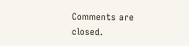Comments are closed.